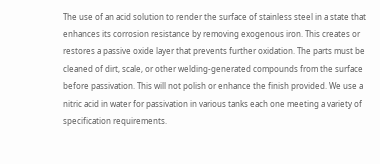The use of an acid solution to render the surface of stainless steel in a state that enhances its corrosion resistance by removing exogenous iron. This creates or restores a passive oxide layer that prevents further oxidation. The parts must be cleaned of dirt, scale, or other welding-generated compounds from the surface before passivation. This will not polish or enhance the finish provided. We use a nitric acid in water for passivation in various tanks each one meeting a variety of specification requirements.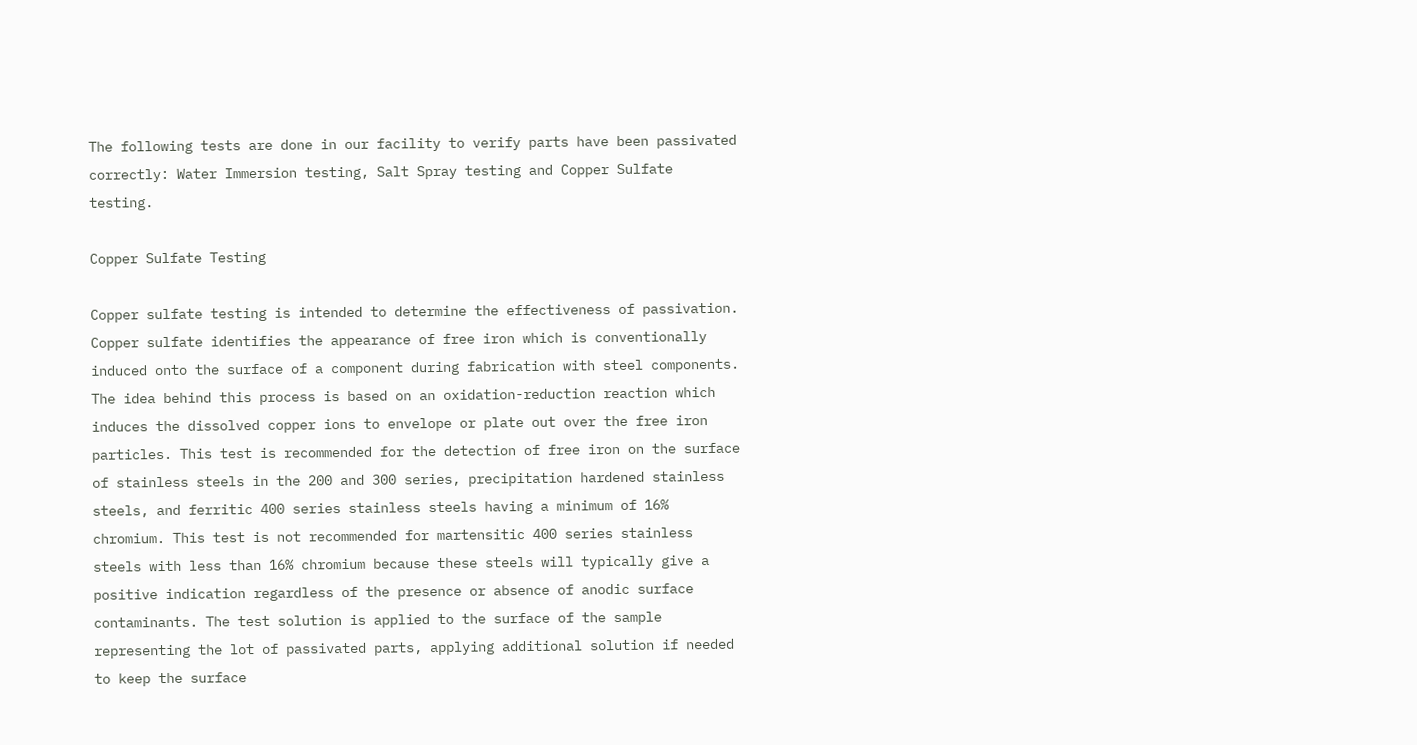The following tests are done in our facility to verify parts have been passivated correctly: Water Immersion testing, Salt Spray testing and Copper Sulfate testing.

Copper Sulfate Testing

Copper sulfate testing is intended to determine the effectiveness of passivation. Copper sulfate identifies the appearance of free iron which is conventionally induced onto the surface of a component during fabrication with steel components. The idea behind this process is based on an oxidation-reduction reaction which induces the dissolved copper ions to envelope or plate out over the free iron particles. This test is recommended for the detection of free iron on the surface of stainless steels in the 200 and 300 series, precipitation hardened stainless steels, and ferritic 400 series stainless steels having a minimum of 16% chromium. This test is not recommended for martensitic 400 series stainless steels with less than 16% chromium because these steels will typically give a positive indication regardless of the presence or absence of anodic surface contaminants. The test solution is applied to the surface of the sample representing the lot of passivated parts, applying additional solution if needed to keep the surface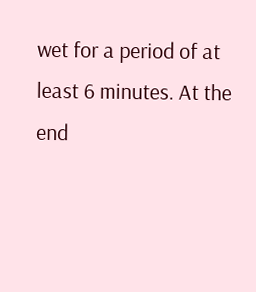wet for a period of at least 6 minutes. At the end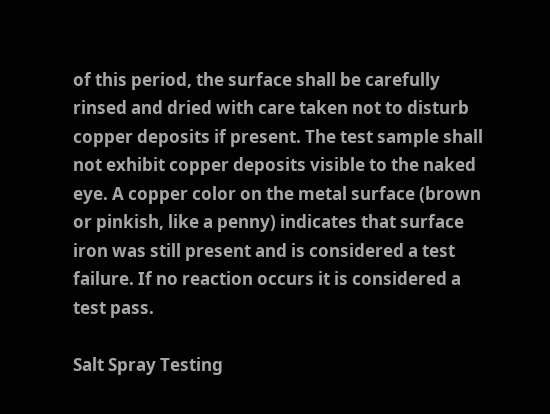of this period, the surface shall be carefully rinsed and dried with care taken not to disturb copper deposits if present. The test sample shall not exhibit copper deposits visible to the naked eye. A copper color on the metal surface (brown or pinkish, like a penny) indicates that surface iron was still present and is considered a test failure. If no reaction occurs it is considered a test pass.

Salt Spray Testing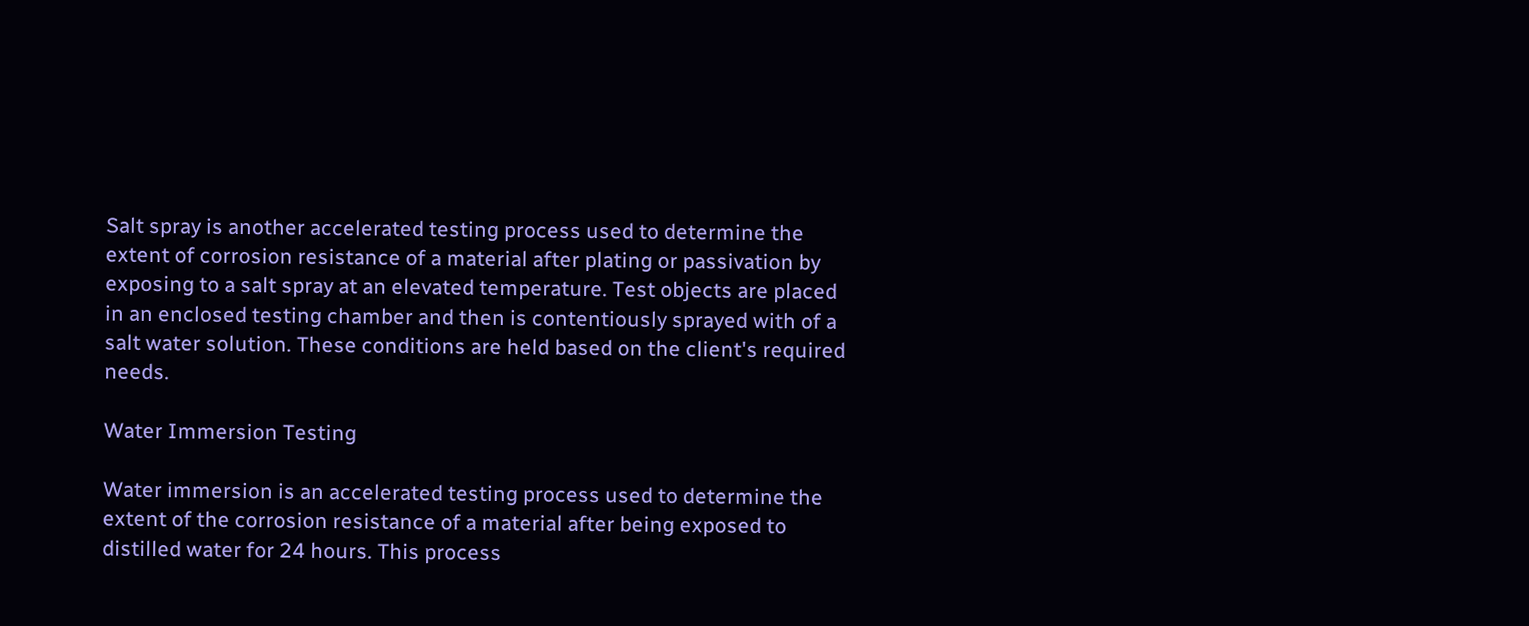Salt spray is another accelerated testing process used to determine the extent of corrosion resistance of a material after plating or passivation by exposing to a salt spray at an elevated temperature. Test objects are placed in an enclosed testing chamber and then is contentiously sprayed with of a salt water solution. These conditions are held based on the client's required needs.

Water Immersion Testing

Water immersion is an accelerated testing process used to determine the extent of the corrosion resistance of a material after being exposed to distilled water for 24 hours. This process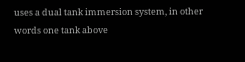uses a dual tank immersion system, in other words one tank above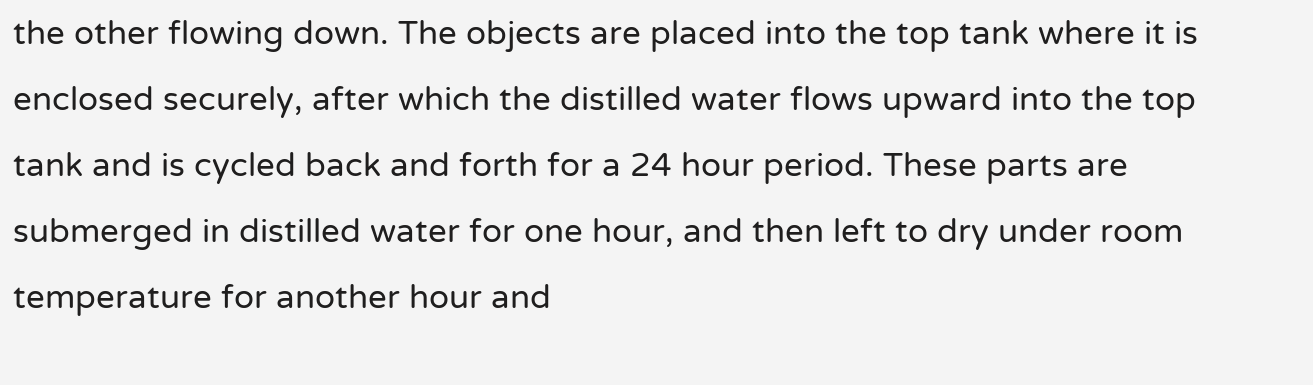the other flowing down. The objects are placed into the top tank where it is enclosed securely, after which the distilled water flows upward into the top tank and is cycled back and forth for a 24 hour period. These parts are submerged in distilled water for one hour, and then left to dry under room temperature for another hour and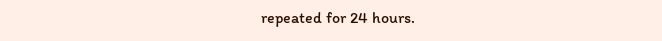repeated for 24 hours.